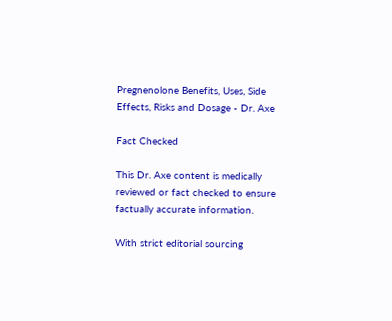Pregnenolone Benefits, Uses, Side Effects, Risks and Dosage - Dr. Axe

Fact Checked

This Dr. Axe content is medically reviewed or fact checked to ensure factually accurate information.

With strict editorial sourcing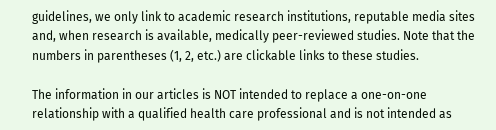guidelines, we only link to academic research institutions, reputable media sites and, when research is available, medically peer-reviewed studies. Note that the numbers in parentheses (1, 2, etc.) are clickable links to these studies.

The information in our articles is NOT intended to replace a one-on-one relationship with a qualified health care professional and is not intended as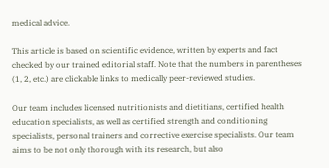medical advice.

This article is based on scientific evidence, written by experts and fact checked by our trained editorial staff. Note that the numbers in parentheses (1, 2, etc.) are clickable links to medically peer-reviewed studies.

Our team includes licensed nutritionists and dietitians, certified health education specialists, as well as certified strength and conditioning specialists, personal trainers and corrective exercise specialists. Our team aims to be not only thorough with its research, but also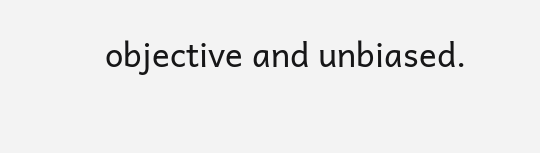objective and unbiased.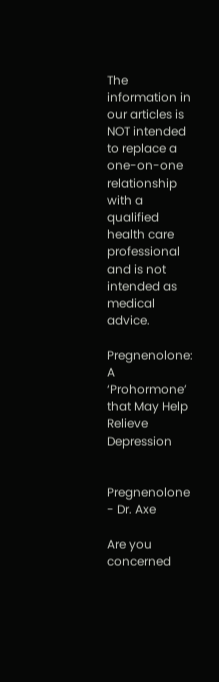The information in our articles is NOT intended to replace a one-on-one relationship with a qualified health care professional and is not intended as medical advice.

Pregnenolone: A ‘Prohormone’ that May Help Relieve Depression


Pregnenolone - Dr. Axe

Are you concerned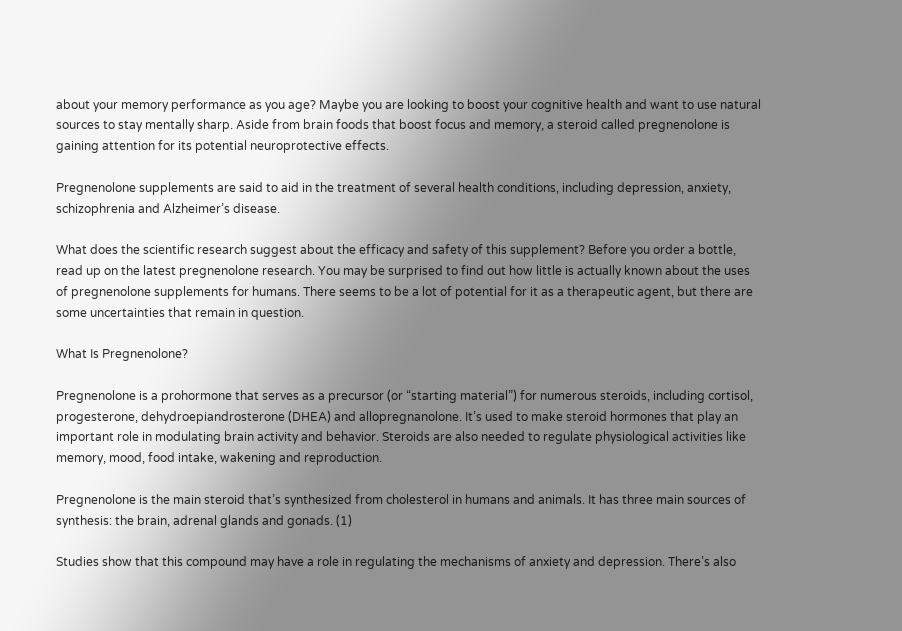about your memory performance as you age? Maybe you are looking to boost your cognitive health and want to use natural sources to stay mentally sharp. Aside from brain foods that boost focus and memory, a steroid called pregnenolone is gaining attention for its potential neuroprotective effects.

Pregnenolone supplements are said to aid in the treatment of several health conditions, including depression, anxiety, schizophrenia and Alzheimer’s disease.

What does the scientific research suggest about the efficacy and safety of this supplement? Before you order a bottle, read up on the latest pregnenolone research. You may be surprised to find out how little is actually known about the uses of pregnenolone supplements for humans. There seems to be a lot of potential for it as a therapeutic agent, but there are some uncertainties that remain in question.

What Is Pregnenolone?

Pregnenolone is a prohormone that serves as a precursor (or “starting material”) for numerous steroids, including cortisol, progesterone, dehydroepiandrosterone (DHEA) and allopregnanolone. It’s used to make steroid hormones that play an important role in modulating brain activity and behavior. Steroids are also needed to regulate physiological activities like memory, mood, food intake, wakening and reproduction.

Pregnenolone is the main steroid that’s synthesized from cholesterol in humans and animals. It has three main sources of synthesis: the brain, adrenal glands and gonads. (1)

Studies show that this compound may have a role in regulating the mechanisms of anxiety and depression. There’s also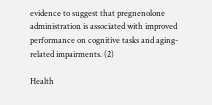evidence to suggest that pregnenolone administration is associated with improved performance on cognitive tasks and aging-related impairments. (2)

Health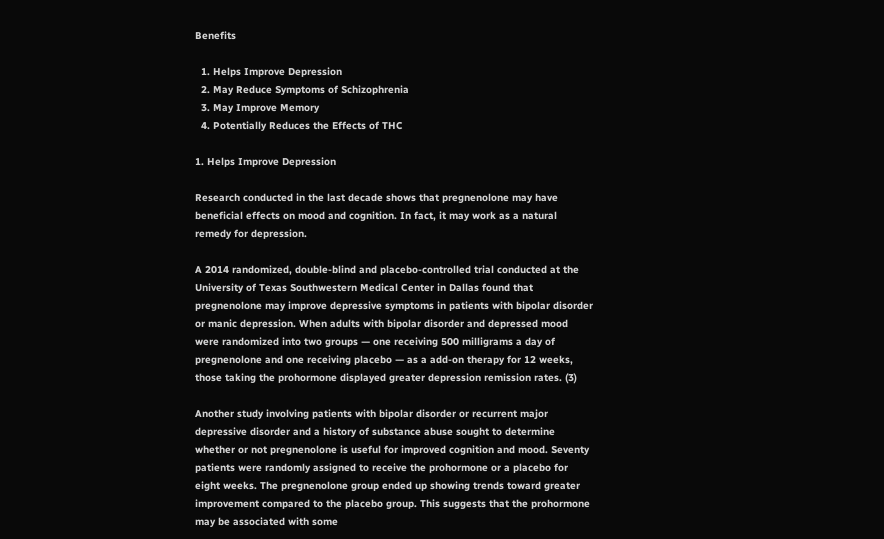Benefits

  1. Helps Improve Depression
  2. May Reduce Symptoms of Schizophrenia
  3. May Improve Memory
  4. Potentially Reduces the Effects of THC

1. Helps Improve Depression

Research conducted in the last decade shows that pregnenolone may have beneficial effects on mood and cognition. In fact, it may work as a natural remedy for depression.

A 2014 randomized, double-blind and placebo-controlled trial conducted at the University of Texas Southwestern Medical Center in Dallas found that pregnenolone may improve depressive symptoms in patients with bipolar disorder or manic depression. When adults with bipolar disorder and depressed mood were randomized into two groups — one receiving 500 milligrams a day of pregnenolone and one receiving placebo — as a add-on therapy for 12 weeks, those taking the prohormone displayed greater depression remission rates. (3)

Another study involving patients with bipolar disorder or recurrent major depressive disorder and a history of substance abuse sought to determine whether or not pregnenolone is useful for improved cognition and mood. Seventy patients were randomly assigned to receive the prohormone or a placebo for eight weeks. The pregnenolone group ended up showing trends toward greater improvement compared to the placebo group. This suggests that the prohormone may be associated with some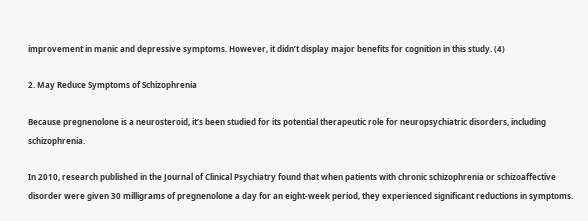improvement in manic and depressive symptoms. However, it didn’t display major benefits for cognition in this study. (4)

2. May Reduce Symptoms of Schizophrenia

Because pregnenolone is a neurosteroid, it’s been studied for its potential therapeutic role for neuropsychiatric disorders, including schizophrenia.

In 2010, research published in the Journal of Clinical Psychiatry found that when patients with chronic schizophrenia or schizoaffective disorder were given 30 milligrams of pregnenolone a day for an eight-week period, they experienced significant reductions in symptoms.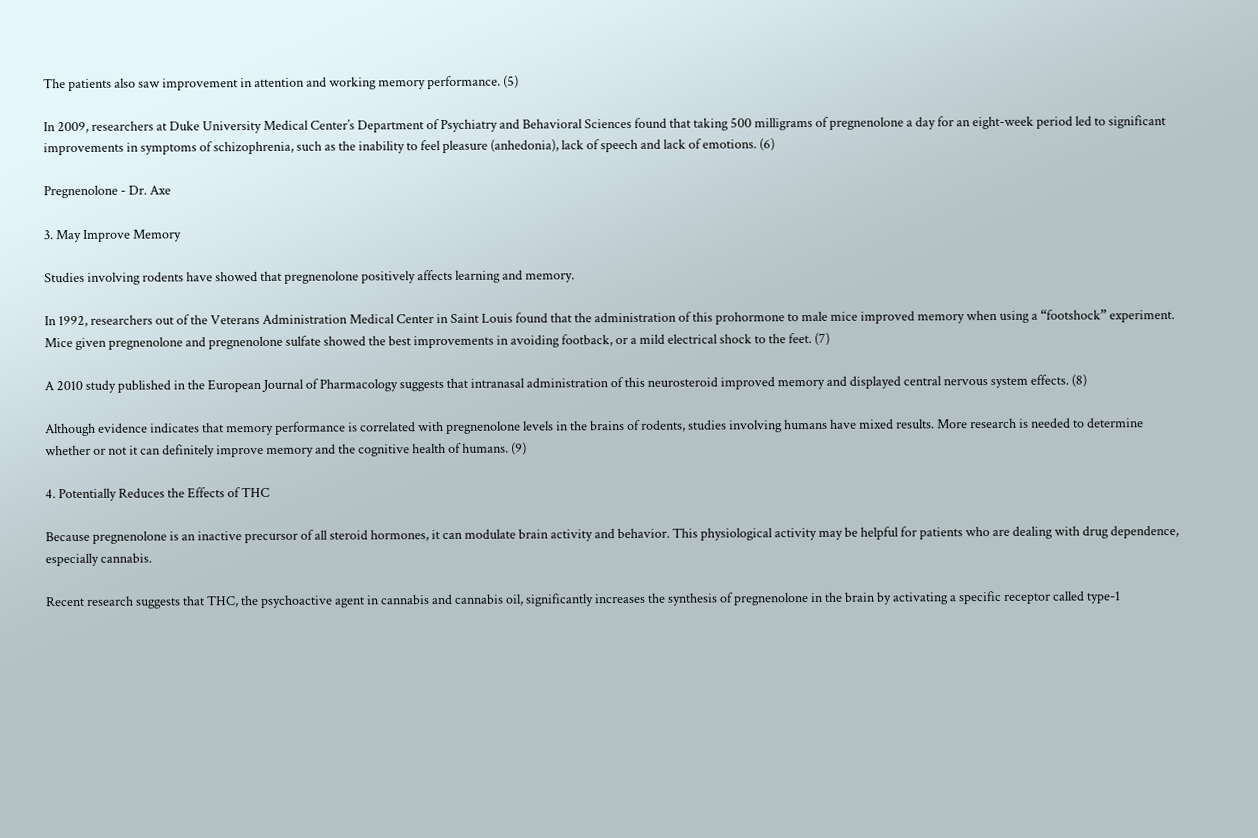The patients also saw improvement in attention and working memory performance. (5)

In 2009, researchers at Duke University Medical Center’s Department of Psychiatry and Behavioral Sciences found that taking 500 milligrams of pregnenolone a day for an eight-week period led to significant improvements in symptoms of schizophrenia, such as the inability to feel pleasure (anhedonia), lack of speech and lack of emotions. (6)

Pregnenolone - Dr. Axe

3. May Improve Memory

Studies involving rodents have showed that pregnenolone positively affects learning and memory.

In 1992, researchers out of the Veterans Administration Medical Center in Saint Louis found that the administration of this prohormone to male mice improved memory when using a “footshock” experiment. Mice given pregnenolone and pregnenolone sulfate showed the best improvements in avoiding footback, or a mild electrical shock to the feet. (7)

A 2010 study published in the European Journal of Pharmacology suggests that intranasal administration of this neurosteroid improved memory and displayed central nervous system effects. (8)

Although evidence indicates that memory performance is correlated with pregnenolone levels in the brains of rodents, studies involving humans have mixed results. More research is needed to determine whether or not it can definitely improve memory and the cognitive health of humans. (9)

4. Potentially Reduces the Effects of THC

Because pregnenolone is an inactive precursor of all steroid hormones, it can modulate brain activity and behavior. This physiological activity may be helpful for patients who are dealing with drug dependence, especially cannabis.

Recent research suggests that THC, the psychoactive agent in cannabis and cannabis oil, significantly increases the synthesis of pregnenolone in the brain by activating a specific receptor called type-1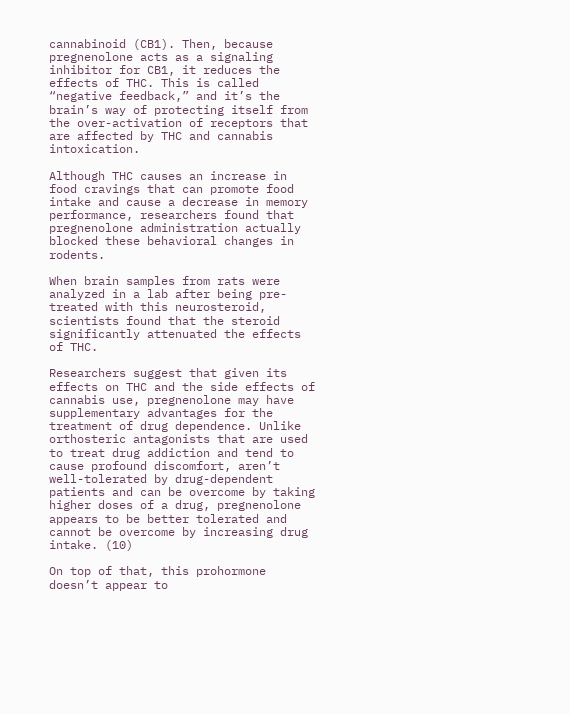cannabinoid (CB1). Then, because pregnenolone acts as a signaling inhibitor for CB1, it reduces the effects of THC. This is called “negative feedback,” and it’s the brain’s way of protecting itself from the over-activation of receptors that are affected by THC and cannabis intoxication.

Although THC causes an increase in food cravings that can promote food intake and cause a decrease in memory performance, researchers found that pregnenolone administration actually blocked these behavioral changes in rodents.

When brain samples from rats were analyzed in a lab after being pre-treated with this neurosteroid, scientists found that the steroid significantly attenuated the effects of THC.

Researchers suggest that given its effects on THC and the side effects of cannabis use, pregnenolone may have supplementary advantages for the treatment of drug dependence. Unlike orthosteric antagonists that are used to treat drug addiction and tend to cause profound discomfort, aren’t well-tolerated by drug-dependent patients and can be overcome by taking higher doses of a drug, pregnenolone appears to be better tolerated and cannot be overcome by increasing drug intake. (10)

On top of that, this prohormone doesn’t appear to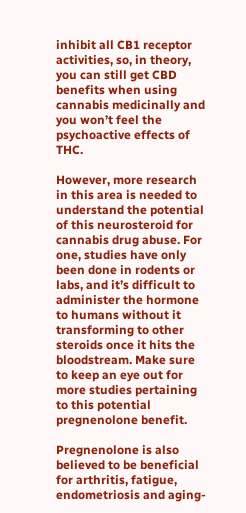inhibit all CB1 receptor activities, so, in theory, you can still get CBD benefits when using cannabis medicinally and you won’t feel the psychoactive effects of THC.

However, more research in this area is needed to understand the potential of this neurosteroid for cannabis drug abuse. For one, studies have only been done in rodents or labs, and it’s difficult to administer the hormone to humans without it transforming to other steroids once it hits the bloodstream. Make sure to keep an eye out for more studies pertaining to this potential pregnenolone benefit.

Pregnenolone is also believed to be beneficial for arthritis, fatigue, endometriosis and aging-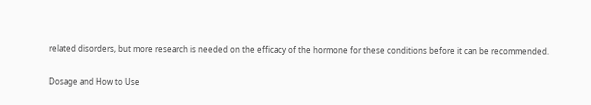related disorders, but more research is needed on the efficacy of the hormone for these conditions before it can be recommended.

Dosage and How to Use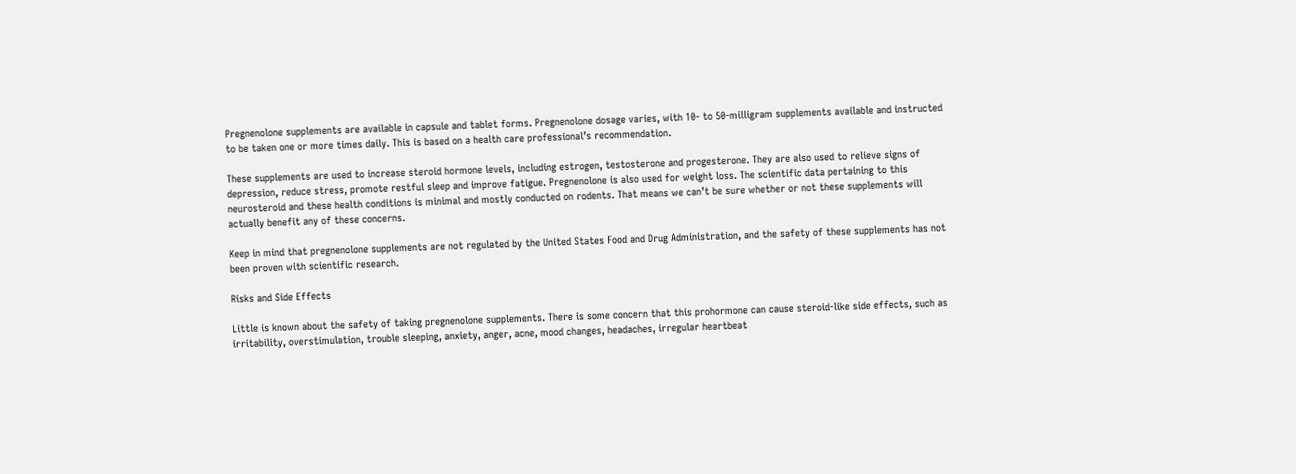Pregnenolone supplements are available in capsule and tablet forms. Pregnenolone dosage varies, with 10- to 50-milligram supplements available and instructed to be taken one or more times daily. This is based on a health care professional’s recommendation.

These supplements are used to increase steroid hormone levels, including estrogen, testosterone and progesterone. They are also used to relieve signs of depression, reduce stress, promote restful sleep and improve fatigue. Pregnenolone is also used for weight loss. The scientific data pertaining to this neurosteroid and these health conditions is minimal and mostly conducted on rodents. That means we can’t be sure whether or not these supplements will actually benefit any of these concerns.

Keep in mind that pregnenolone supplements are not regulated by the United States Food and Drug Administration, and the safety of these supplements has not been proven with scientific research.

Risks and Side Effects

Little is known about the safety of taking pregnenolone supplements. There is some concern that this prohormone can cause steroid-like side effects, such as irritability, overstimulation, trouble sleeping, anxiety, anger, acne, mood changes, headaches, irregular heartbeat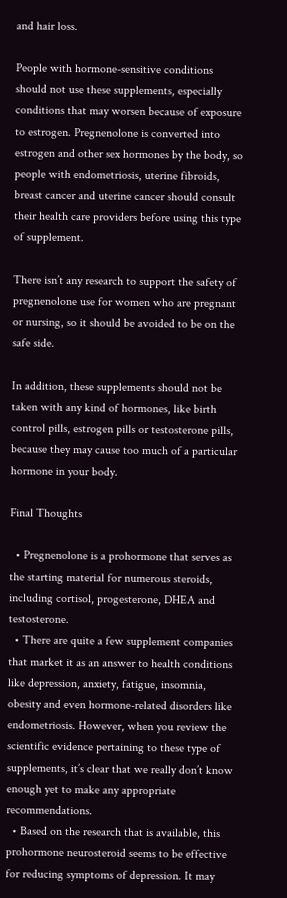and hair loss.

People with hormone-sensitive conditions should not use these supplements, especially conditions that may worsen because of exposure to estrogen. Pregnenolone is converted into estrogen and other sex hormones by the body, so people with endometriosis, uterine fibroids, breast cancer and uterine cancer should consult their health care providers before using this type of supplement.

There isn’t any research to support the safety of pregnenolone use for women who are pregnant or nursing, so it should be avoided to be on the safe side.

In addition, these supplements should not be taken with any kind of hormones, like birth control pills, estrogen pills or testosterone pills, because they may cause too much of a particular hormone in your body.

Final Thoughts

  • Pregnenolone is a prohormone that serves as the starting material for numerous steroids, including cortisol, progesterone, DHEA and testosterone.
  • There are quite a few supplement companies that market it as an answer to health conditions like depression, anxiety, fatigue, insomnia, obesity and even hormone-related disorders like endometriosis. However, when you review the scientific evidence pertaining to these type of supplements, it’s clear that we really don’t know enough yet to make any appropriate recommendations.
  • Based on the research that is available, this prohormone neurosteroid seems to be effective for reducing symptoms of depression. It may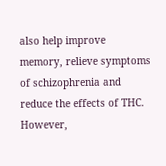also help improve memory, relieve symptoms of schizophrenia and reduce the effects of THC. However,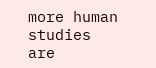more human studies are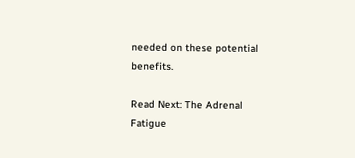needed on these potential benefits.

Read Next: The Adrenal Fatigue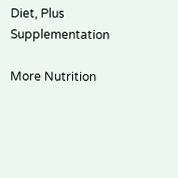Diet, Plus Supplementation

More Nutrition